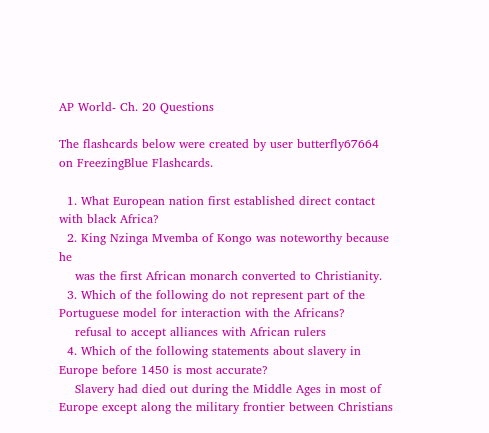AP World- Ch. 20 Questions

The flashcards below were created by user butterfly67664 on FreezingBlue Flashcards.

  1. What European nation first established direct contact with black Africa?
  2. King Nzinga Mvemba of Kongo was noteworthy because he
    was the first African monarch converted to Christianity.
  3. Which of the following do not represent part of the Portuguese model for interaction with the Africans?
    refusal to accept alliances with African rulers
  4. Which of the following statements about slavery in Europe before 1450 is most accurate?
    Slavery had died out during the Middle Ages in most of Europe except along the military frontier between Christians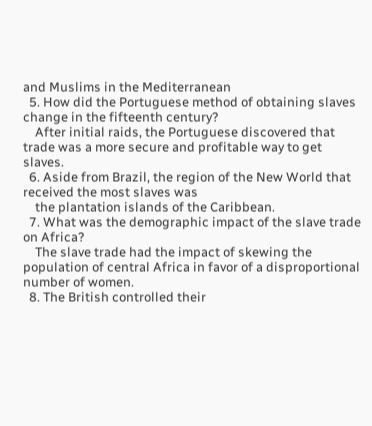and Muslims in the Mediterranean
  5. How did the Portuguese method of obtaining slaves change in the fifteenth century?
    After initial raids, the Portuguese discovered that trade was a more secure and profitable way to get slaves.
  6. Aside from Brazil, the region of the New World that received the most slaves was
    the plantation islands of the Caribbean.
  7. What was the demographic impact of the slave trade on Africa?
    The slave trade had the impact of skewing the population of central Africa in favor of a disproportional number of women.
  8. The British controlled their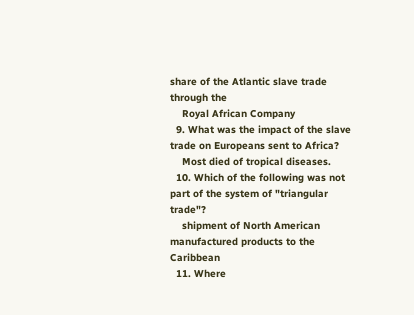share of the Atlantic slave trade through the
    Royal African Company
  9. What was the impact of the slave trade on Europeans sent to Africa?
    Most died of tropical diseases.
  10. Which of the following was not part of the system of "triangular trade"?
    shipment of North American manufactured products to the Caribbean
  11. Where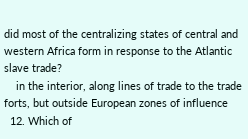did most of the centralizing states of central and western Africa form in response to the Atlantic slave trade?
    in the interior, along lines of trade to the trade forts, but outside European zones of influence
  12. Which of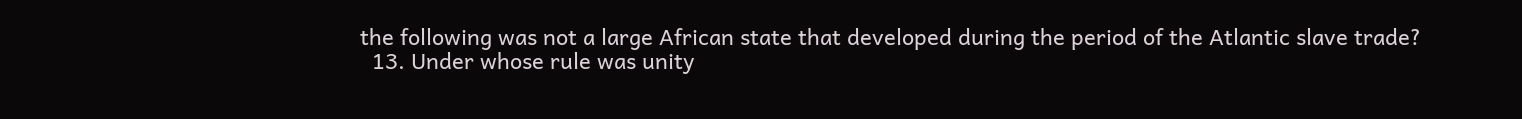the following was not a large African state that developed during the period of the Atlantic slave trade?
  13. Under whose rule was unity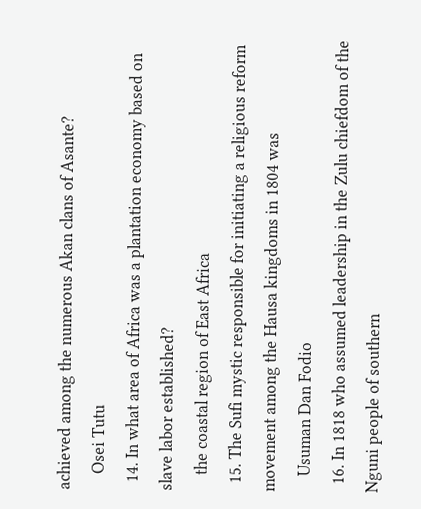achieved among the numerous Akan clans of Asante?
    Osei Tutu
  14. In what area of Africa was a plantation economy based on slave labor established?
    the coastal region of East Africa
  15. The Sufi mystic responsible for initiating a religious reform movement among the Hausa kingdoms in 1804 was
    Usuman Dan Fodio
  16. In 1818 who assumed leadership in the Zulu chiefdom of the Nguni people of southern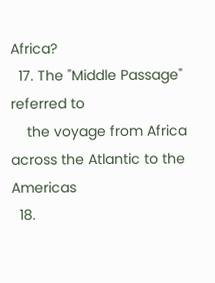Africa?
  17. The "Middle Passage" referred to
    the voyage from Africa across the Atlantic to the Americas
  18.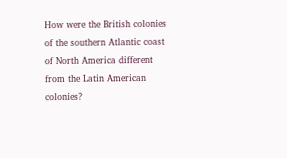How were the British colonies of the southern Atlantic coast of North America different from the Latin American colonies?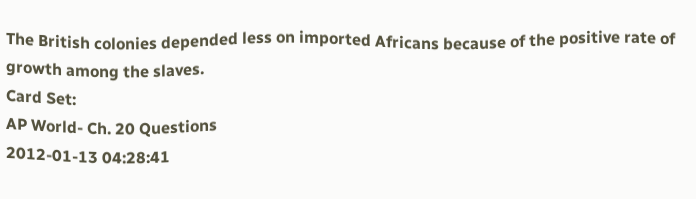The British colonies depended less on imported Africans because of the positive rate of growth among the slaves.
Card Set:
AP World- Ch. 20 Questions
2012-01-13 04:28:41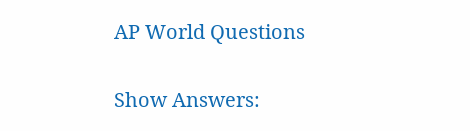AP World Questions

Show Answers: